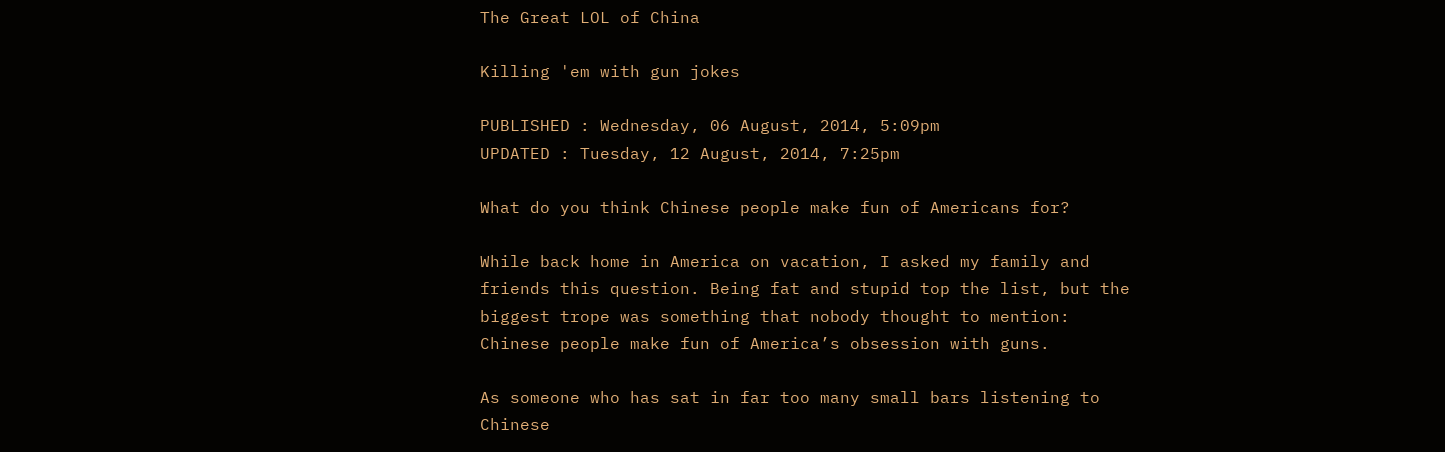The Great LOL of China

Killing 'em with gun jokes

PUBLISHED : Wednesday, 06 August, 2014, 5:09pm
UPDATED : Tuesday, 12 August, 2014, 7:25pm

What do you think Chinese people make fun of Americans for?

While back home in America on vacation, I asked my family and friends this question. Being fat and stupid top the list, but the biggest trope was something that nobody thought to mention: Chinese people make fun of America’s obsession with guns.

As someone who has sat in far too many small bars listening to Chinese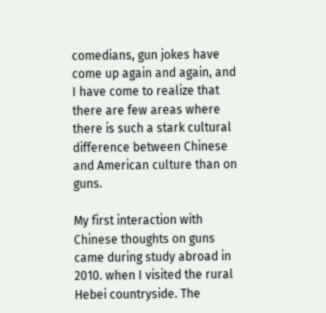comedians, gun jokes have come up again and again, and I have come to realize that there are few areas where there is such a stark cultural difference between Chinese and American culture than on guns.

My first interaction with Chinese thoughts on guns came during study abroad in 2010. when I visited the rural Hebei countryside. The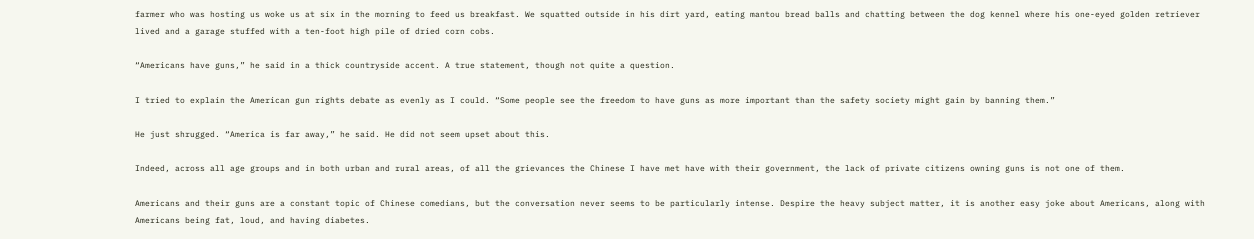farmer who was hosting us woke us at six in the morning to feed us breakfast. We squatted outside in his dirt yard, eating mantou bread balls and chatting between the dog kennel where his one-eyed golden retriever lived and a garage stuffed with a ten-foot high pile of dried corn cobs.

“Americans have guns,” he said in a thick countryside accent. A true statement, though not quite a question.

I tried to explain the American gun rights debate as evenly as I could. “Some people see the freedom to have guns as more important than the safety society might gain by banning them.”

He just shrugged. “America is far away,” he said. He did not seem upset about this.

Indeed, across all age groups and in both urban and rural areas, of all the grievances the Chinese I have met have with their government, the lack of private citizens owning guns is not one of them.

Americans and their guns are a constant topic of Chinese comedians, but the conversation never seems to be particularly intense. Despire the heavy subject matter, it is another easy joke about Americans, along with Americans being fat, loud, and having diabetes.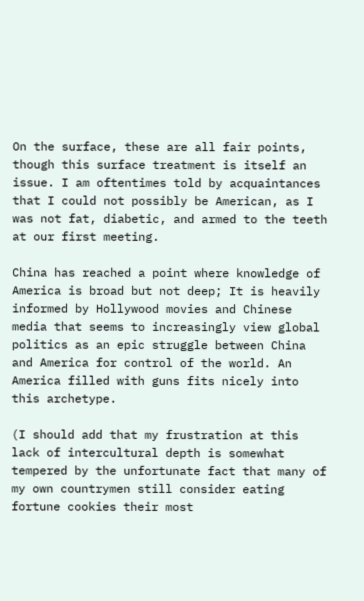On the surface, these are all fair points, though this surface treatment is itself an issue. I am oftentimes told by acquaintances that I could not possibly be American, as I was not fat, diabetic, and armed to the teeth at our first meeting.

China has reached a point where knowledge of America is broad but not deep; It is heavily informed by Hollywood movies and Chinese media that seems to increasingly view global politics as an epic struggle between China and America for control of the world. An America filled with guns fits nicely into this archetype.

(I should add that my frustration at this lack of intercultural depth is somewhat tempered by the unfortunate fact that many of my own countrymen still consider eating fortune cookies their most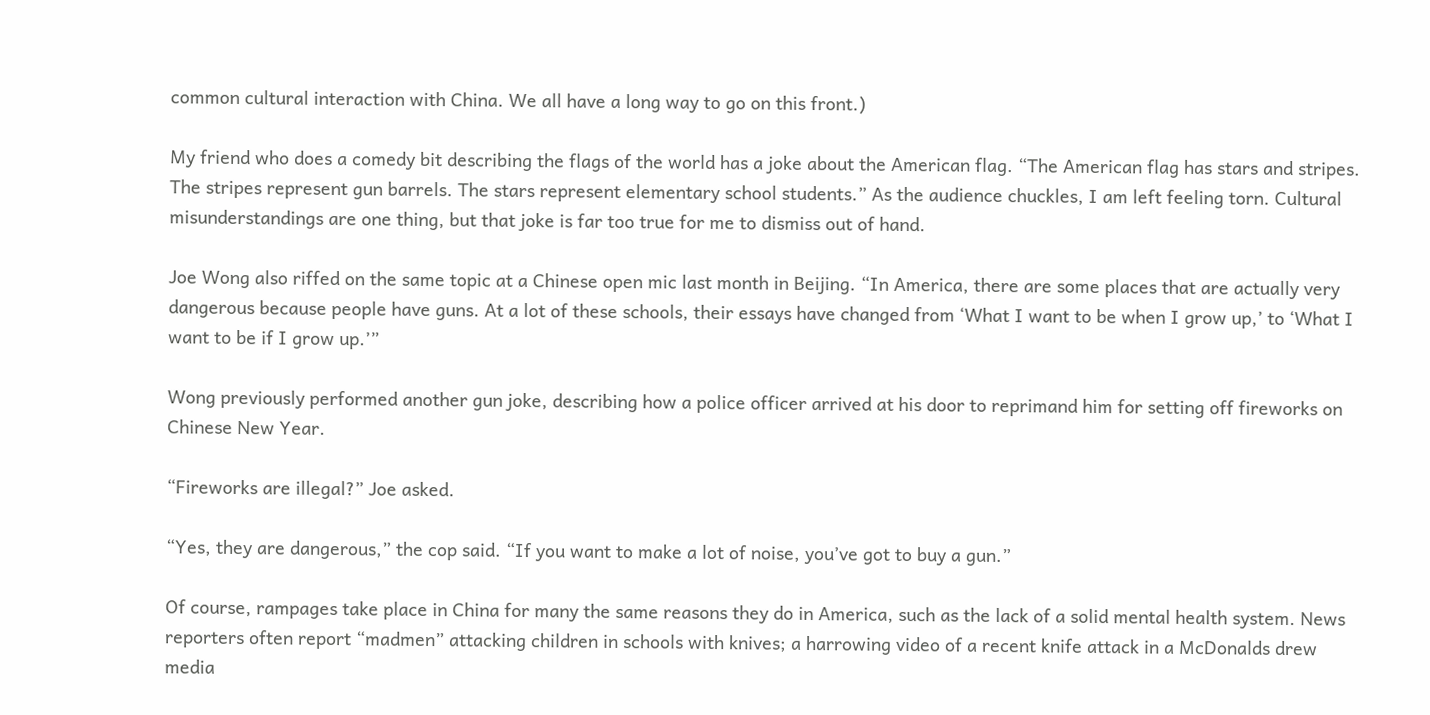common cultural interaction with China. We all have a long way to go on this front.)

My friend who does a comedy bit describing the flags of the world has a joke about the American flag. “The American flag has stars and stripes. The stripes represent gun barrels. The stars represent elementary school students.” As the audience chuckles, I am left feeling torn. Cultural misunderstandings are one thing, but that joke is far too true for me to dismiss out of hand.

Joe Wong also riffed on the same topic at a Chinese open mic last month in Beijing. “In America, there are some places that are actually very dangerous because people have guns. At a lot of these schools, their essays have changed from ‘What I want to be when I grow up,’ to ‘What I want to be if I grow up.’”

Wong previously performed another gun joke, describing how a police officer arrived at his door to reprimand him for setting off fireworks on Chinese New Year.

“Fireworks are illegal?” Joe asked.

“Yes, they are dangerous,” the cop said. “If you want to make a lot of noise, you’ve got to buy a gun.”

Of course, rampages take place in China for many the same reasons they do in America, such as the lack of a solid mental health system. News reporters often report “madmen” attacking children in schools with knives; a harrowing video of a recent knife attack in a McDonalds drew media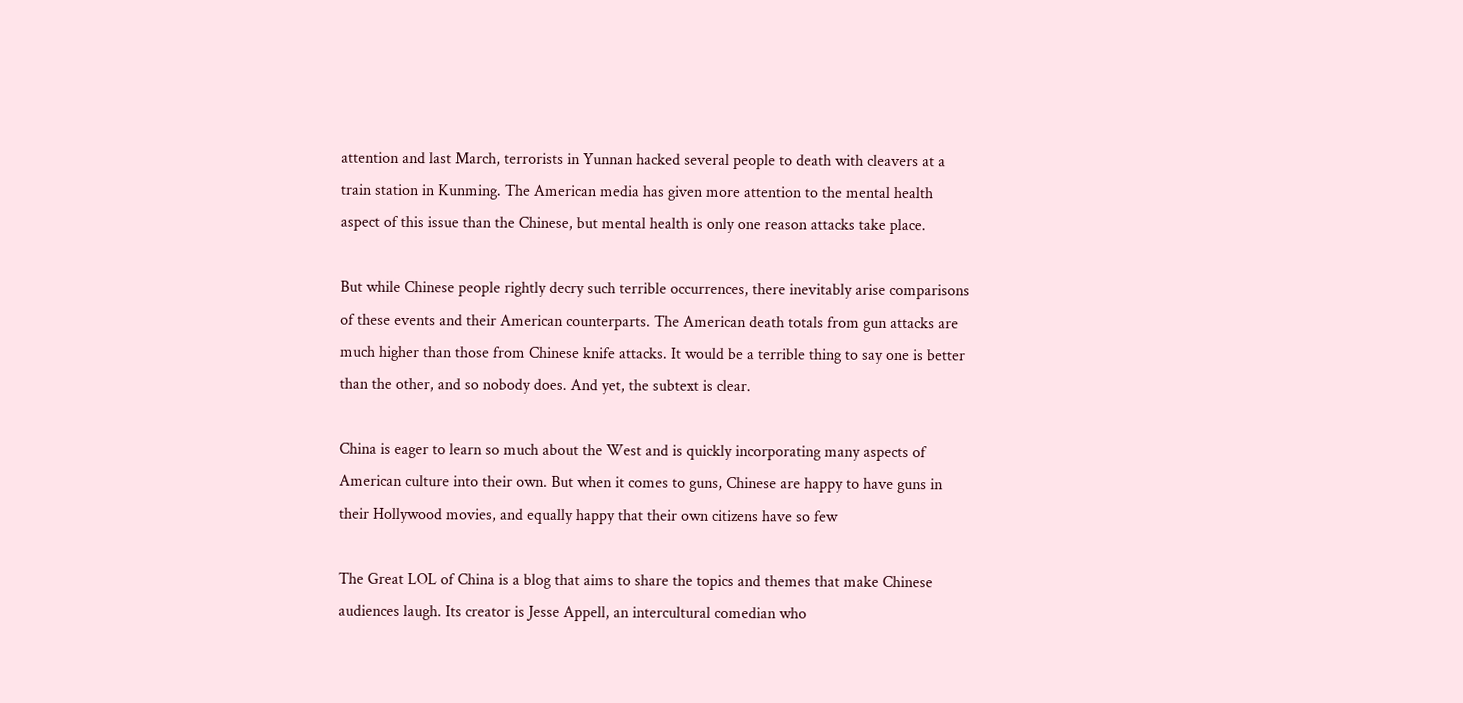attention and last March, terrorists in Yunnan hacked several people to death with cleavers at a train station in Kunming. The American media has given more attention to the mental health aspect of this issue than the Chinese, but mental health is only one reason attacks take place.

But while Chinese people rightly decry such terrible occurrences, there inevitably arise comparisons of these events and their American counterparts. The American death totals from gun attacks are much higher than those from Chinese knife attacks. It would be a terrible thing to say one is better than the other, and so nobody does. And yet, the subtext is clear.

China is eager to learn so much about the West and is quickly incorporating many aspects of American culture into their own. But when it comes to guns, Chinese are happy to have guns in their Hollywood movies, and equally happy that their own citizens have so few

The Great LOL of China is a blog that aims to share the topics and themes that make Chinese audiences laugh. Its creator is Jesse Appell, an intercultural comedian who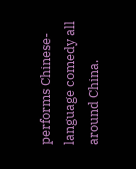performs Chinese-language comedy all around China.